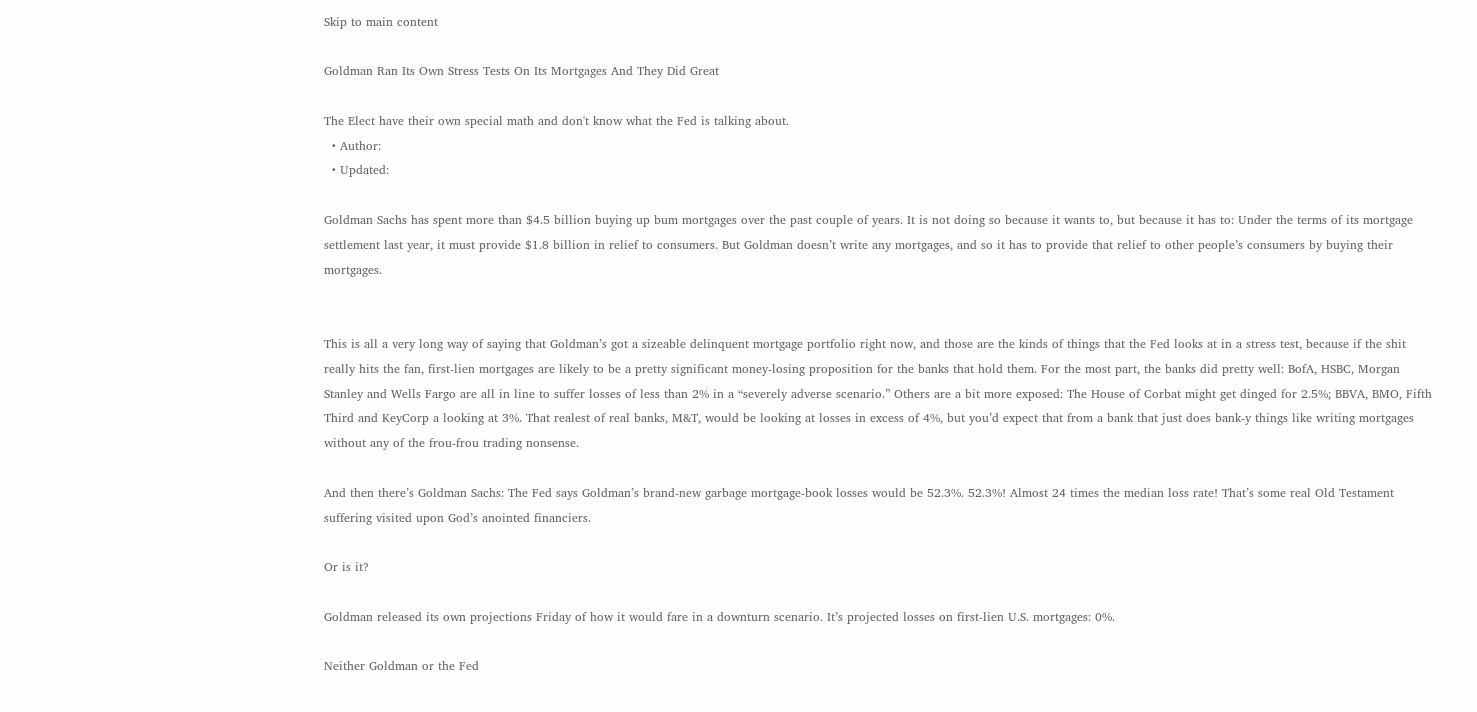Skip to main content

Goldman Ran Its Own Stress Tests On Its Mortgages And They Did Great

The Elect have their own special math and don't know what the Fed is talking about.
  • Author:
  • Updated:

Goldman Sachs has spent more than $4.5 billion buying up bum mortgages over the past couple of years. It is not doing so because it wants to, but because it has to: Under the terms of its mortgage settlement last year, it must provide $1.8 billion in relief to consumers. But Goldman doesn’t write any mortgages, and so it has to provide that relief to other people’s consumers by buying their mortgages.


This is all a very long way of saying that Goldman’s got a sizeable delinquent mortgage portfolio right now, and those are the kinds of things that the Fed looks at in a stress test, because if the shit really hits the fan, first-lien mortgages are likely to be a pretty significant money-losing proposition for the banks that hold them. For the most part, the banks did pretty well: BofA, HSBC, Morgan Stanley and Wells Fargo are all in line to suffer losses of less than 2% in a “severely adverse scenario.” Others are a bit more exposed: The House of Corbat might get dinged for 2.5%; BBVA, BMO, Fifth Third and KeyCorp a looking at 3%. That realest of real banks, M&T, would be looking at losses in excess of 4%, but you’d expect that from a bank that just does bank-y things like writing mortgages without any of the frou-frou trading nonsense.

And then there’s Goldman Sachs: The Fed says Goldman’s brand-new garbage mortgage-book losses would be 52.3%. 52.3%! Almost 24 times the median loss rate! That’s some real Old Testament suffering visited upon God’s anointed financiers.

Or is it?

Goldman released its own projections Friday of how it would fare in a downturn scenario. It’s projected losses on first-lien U.S. mortgages: 0%.

Neither Goldman or the Fed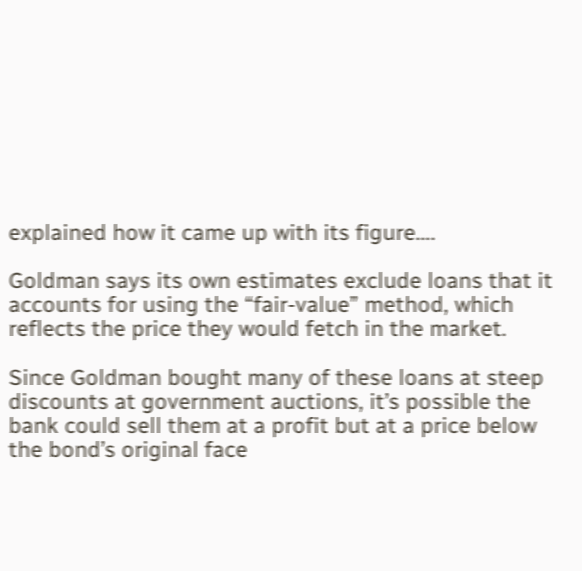explained how it came up with its figure….

Goldman says its own estimates exclude loans that it accounts for using the “fair-value” method, which reflects the price they would fetch in the market.

Since Goldman bought many of these loans at steep discounts at government auctions, it’s possible the bank could sell them at a profit but at a price below the bond’s original face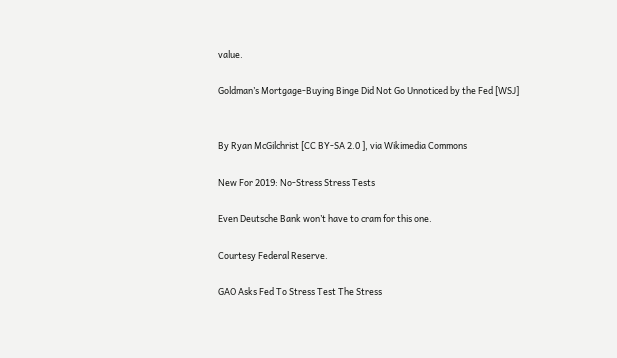value.

Goldman’s Mortgage-Buying Binge Did Not Go Unnoticed by the Fed [WSJ]


By Ryan McGilchrist [CC BY-SA 2.0 ], via Wikimedia Commons

New For 2019: No-Stress Stress Tests

Even Deutsche Bank won’t have to cram for this one.

Courtesy Federal Reserve.

GAO Asks Fed To Stress Test The Stress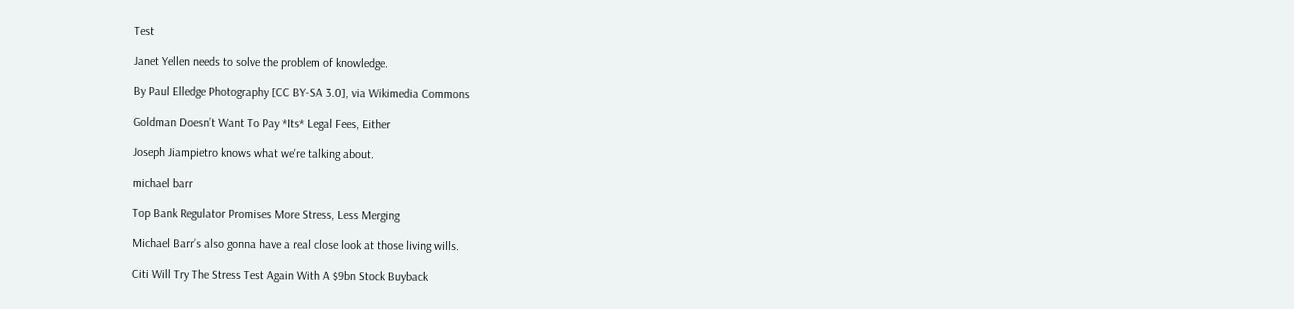Test

Janet Yellen needs to solve the problem of knowledge.

By Paul Elledge Photography [CC BY-SA 3.0], via Wikimedia Commons

Goldman Doesn’t Want To Pay *Its* Legal Fees, Either

Joseph Jiampietro knows what we're talking about.

michael barr

Top Bank Regulator Promises More Stress, Less Merging

Michael Barr’s also gonna have a real close look at those living wills.

Citi Will Try The Stress Test Again With A $9bn Stock Buyback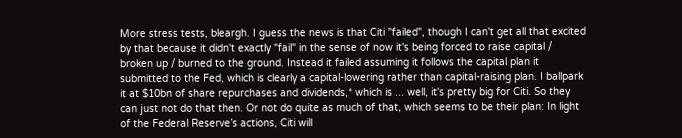More stress tests, bleargh. I guess the news is that Citi "failed", though I can't get all that excited by that because it didn't exactly "fail" in the sense of now it's being forced to raise capital / broken up / burned to the ground. Instead it failed assuming it follows the capital plan it submitted to the Fed, which is clearly a capital-lowering rather than capital-raising plan. I ballpark it at $10bn of share repurchases and dividends,* which is ... well, it's pretty big for Citi. So they can just not do that then. Or not do quite as much of that, which seems to be their plan: In light of the Federal Reserve’s actions, Citi will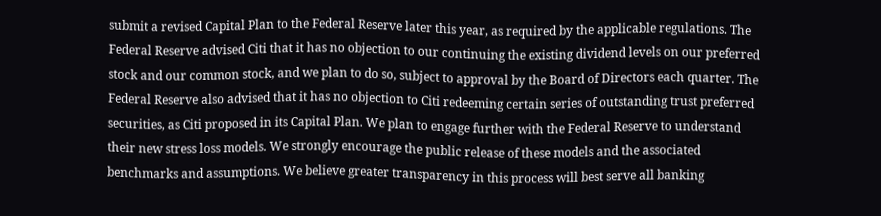submit a revised Capital Plan to the Federal Reserve later this year, as required by the applicable regulations. The Federal Reserve advised Citi that it has no objection to our continuing the existing dividend levels on our preferred stock and our common stock, and we plan to do so, subject to approval by the Board of Directors each quarter. The Federal Reserve also advised that it has no objection to Citi redeeming certain series of outstanding trust preferred securities, as Citi proposed in its Capital Plan. We plan to engage further with the Federal Reserve to understand their new stress loss models. We strongly encourage the public release of these models and the associated benchmarks and assumptions. We believe greater transparency in this process will best serve all banking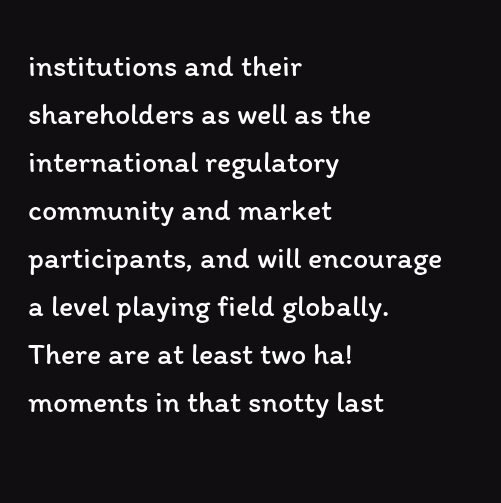institutions and their shareholders as well as the international regulatory community and market participants, and will encourage a level playing field globally. There are at least two ha! moments in that snotty last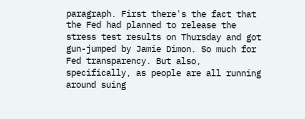paragraph. First there's the fact that the Fed had planned to release the stress test results on Thursday and got gun-jumped by Jamie Dimon. So much for Fed transparency. But also, specifically, as people are all running around suing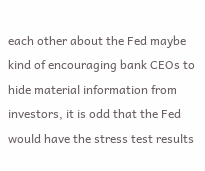each other about the Fed maybe kind of encouraging bank CEOs to hide material information from investors, it is odd that the Fed would have the stress test results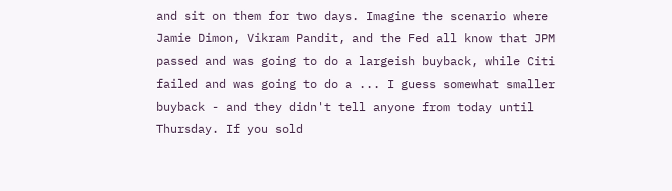and sit on them for two days. Imagine the scenario where Jamie Dimon, Vikram Pandit, and the Fed all know that JPM passed and was going to do a largeish buyback, while Citi failed and was going to do a ... I guess somewhat smaller buyback - and they didn't tell anyone from today until Thursday. If you sold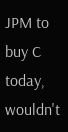JPM to buy C today, wouldn't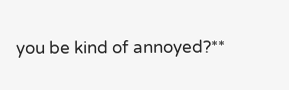you be kind of annoyed?**